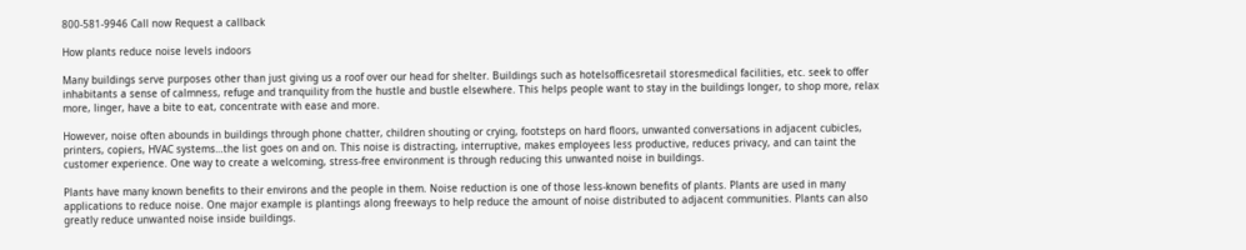800-581-9946 Call now Request a callback

How plants reduce noise levels indoors

Many buildings serve purposes other than just giving us a roof over our head for shelter. Buildings such as hotelsofficesretail storesmedical facilities, etc. seek to offer inhabitants a sense of calmness, refuge and tranquility from the hustle and bustle elsewhere. This helps people want to stay in the buildings longer, to shop more, relax more, linger, have a bite to eat, concentrate with ease and more.

However, noise often abounds in buildings through phone chatter, children shouting or crying, footsteps on hard floors, unwanted conversations in adjacent cubicles, printers, copiers, HVAC systems…the list goes on and on. This noise is distracting, interruptive, makes employees less productive, reduces privacy, and can taint the customer experience. One way to create a welcoming, stress-free environment is through reducing this unwanted noise in buildings.

Plants have many known benefits to their environs and the people in them. Noise reduction is one of those less-known benefits of plants. Plants are used in many applications to reduce noise. One major example is plantings along freeways to help reduce the amount of noise distributed to adjacent communities. Plants can also greatly reduce unwanted noise inside buildings.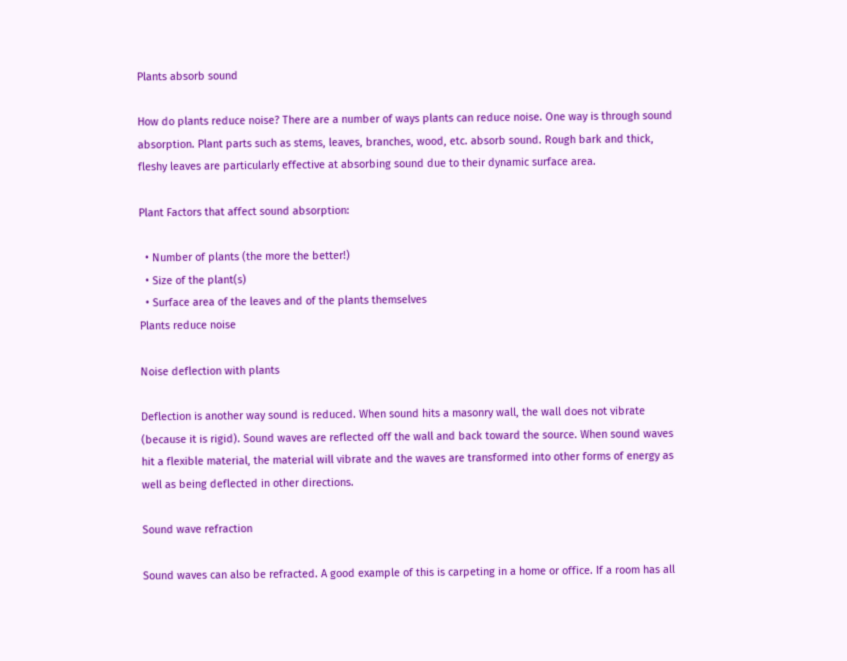Plants absorb sound

How do plants reduce noise? There are a number of ways plants can reduce noise. One way is through sound absorption. Plant parts such as stems, leaves, branches, wood, etc. absorb sound. Rough bark and thick, fleshy leaves are particularly effective at absorbing sound due to their dynamic surface area.

Plant Factors that affect sound absorption:

  • Number of plants (the more the better!)
  • Size of the plant(s)
  • Surface area of the leaves and of the plants themselves
Plants reduce noise

Noise deflection with plants

Deflection is another way sound is reduced. When sound hits a masonry wall, the wall does not vibrate (because it is rigid). Sound waves are reflected off the wall and back toward the source. When sound waves hit a flexible material, the material will vibrate and the waves are transformed into other forms of energy as well as being deflected in other directions.

Sound wave refraction

Sound waves can also be refracted. A good example of this is carpeting in a home or office. If a room has all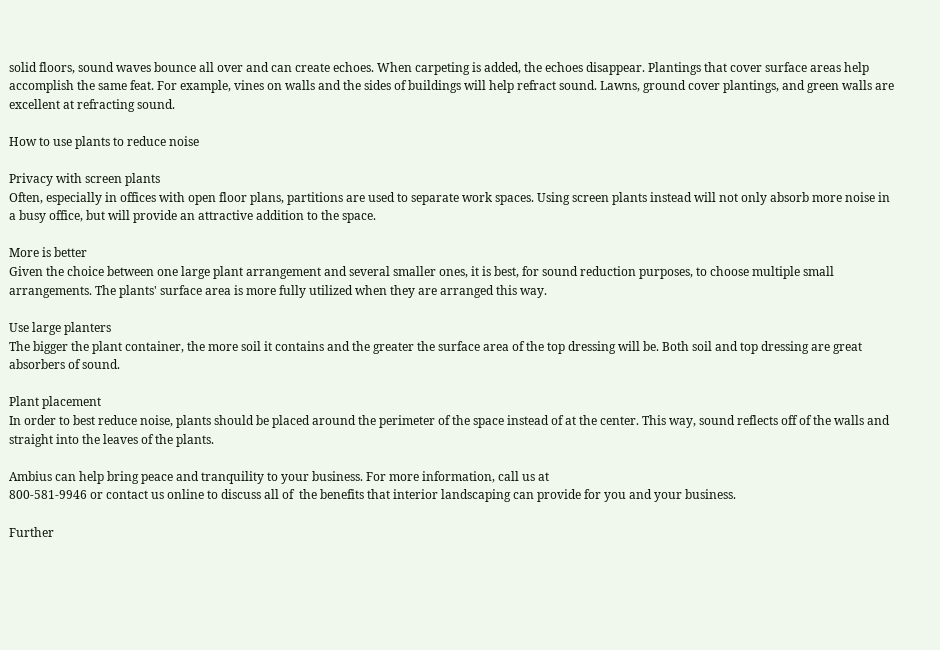solid floors, sound waves bounce all over and can create echoes. When carpeting is added, the echoes disappear. Plantings that cover surface areas help accomplish the same feat. For example, vines on walls and the sides of buildings will help refract sound. Lawns, ground cover plantings, and green walls are excellent at refracting sound.

How to use plants to reduce noise

Privacy with screen plants
Often, especially in offices with open floor plans, partitions are used to separate work spaces. Using screen plants instead will not only absorb more noise in a busy office, but will provide an attractive addition to the space.

More is better
Given the choice between one large plant arrangement and several smaller ones, it is best, for sound reduction purposes, to choose multiple small arrangements. The plants' surface area is more fully utilized when they are arranged this way.

Use large planters
The bigger the plant container, the more soil it contains and the greater the surface area of the top dressing will be. Both soil and top dressing are great absorbers of sound.

Plant placement
In order to best reduce noise, plants should be placed around the perimeter of the space instead of at the center. This way, sound reflects off of the walls and straight into the leaves of the plants.

Ambius can help bring peace and tranquility to your business. For more information, call us at
800-581-9946 or contact us online to discuss all of  the benefits that interior landscaping can provide for you and your business.

Further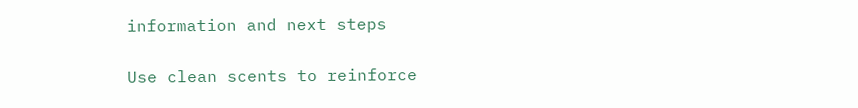information and next steps

Use clean scents to reinforce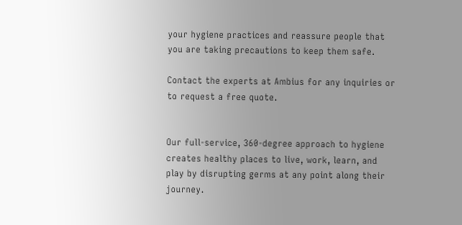your hygiene practices and reassure people that you are taking precautions to keep them safe.

Contact the experts at Ambius for any inquiries or to request a free quote.


Our full-service, 360-degree approach to hygiene creates healthy places to live, work, learn, and play by disrupting germs at any point along their journey.